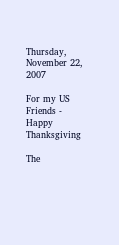Thursday, November 22, 2007

For my US Friends - Happy Thanksgiving

The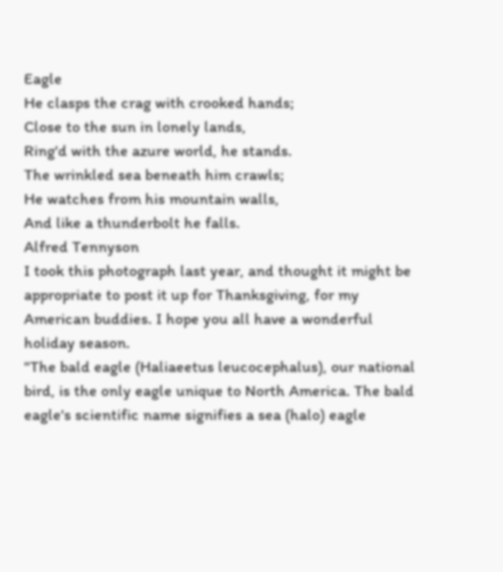Eagle
He clasps the crag with crooked hands;
Close to the sun in lonely lands,
Ring'd with the azure world, he stands.
The wrinkled sea beneath him crawls;
He watches from his mountain walls,
And like a thunderbolt he falls.
Alfred Tennyson
I took this photograph last year, and thought it might be appropriate to post it up for Thanksgiving, for my American buddies. I hope you all have a wonderful holiday season.
"The bald eagle (Haliaeetus leucocephalus), our national bird, is the only eagle unique to North America. The bald eagle's scientific name signifies a sea (halo) eagle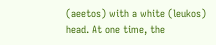(aeetos) with a white (leukos) head. At one time, the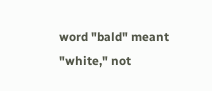word "bald" meant "white," not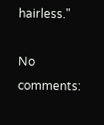hairless."

No comments: